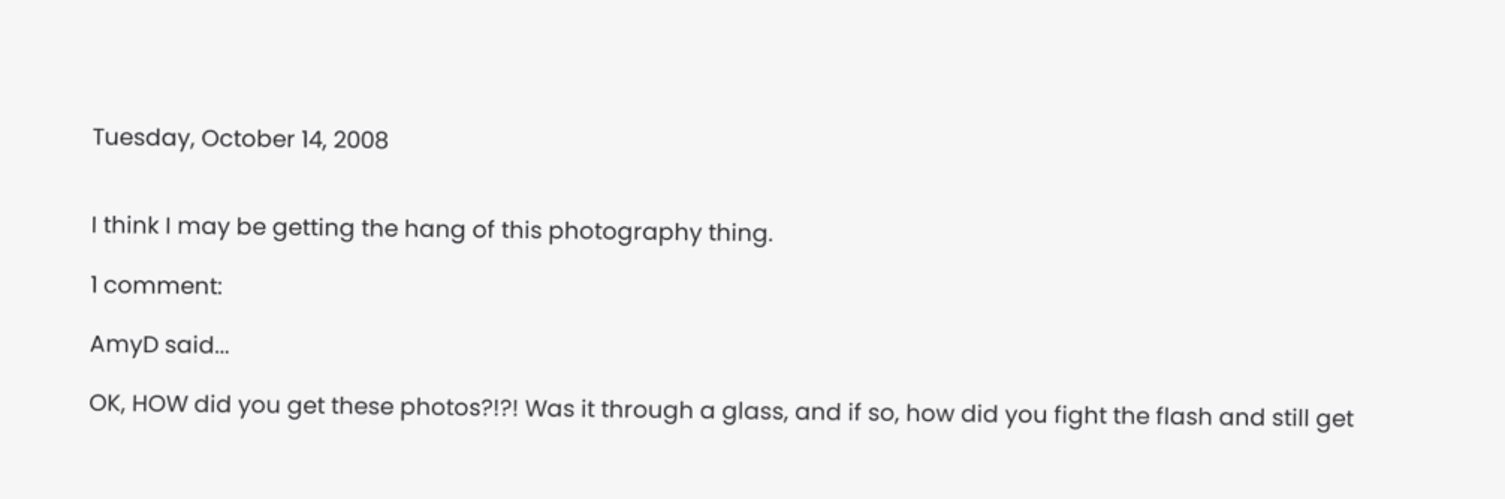Tuesday, October 14, 2008


I think I may be getting the hang of this photography thing.

1 comment:

AmyD said...

OK, HOW did you get these photos?!?! Was it through a glass, and if so, how did you fight the flash and still get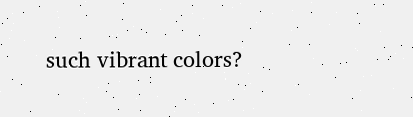such vibrant colors?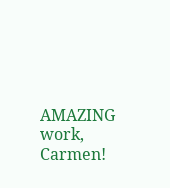AMAZING work, Carmen!